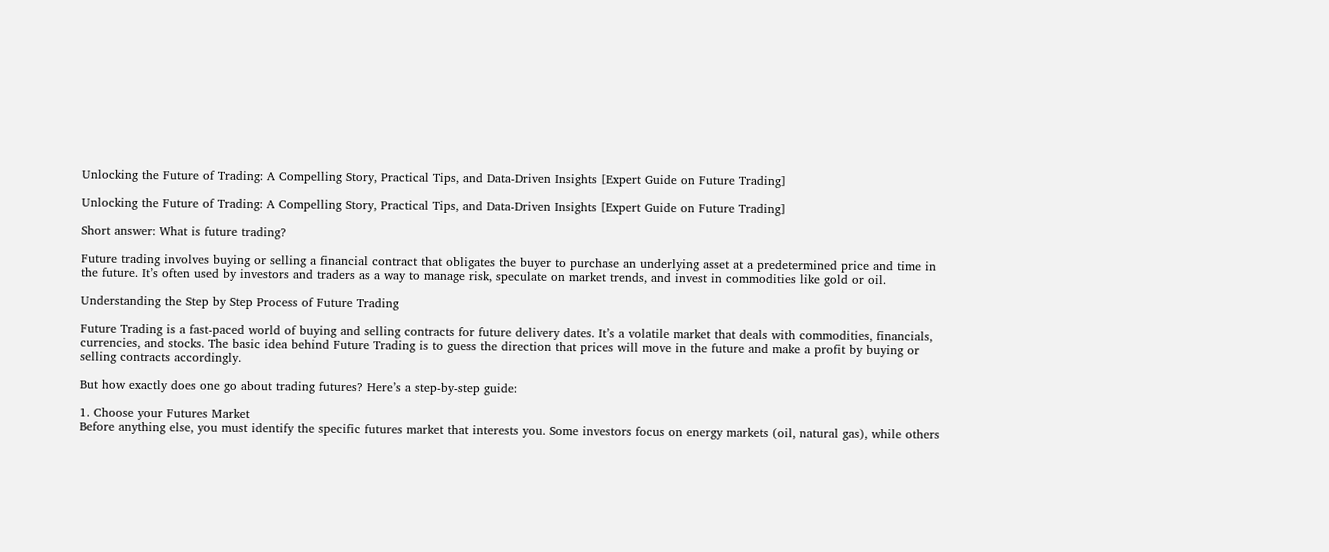Unlocking the Future of Trading: A Compelling Story, Practical Tips, and Data-Driven Insights [Expert Guide on Future Trading]

Unlocking the Future of Trading: A Compelling Story, Practical Tips, and Data-Driven Insights [Expert Guide on Future Trading]

Short answer: What is future trading?

Future trading involves buying or selling a financial contract that obligates the buyer to purchase an underlying asset at a predetermined price and time in the future. It’s often used by investors and traders as a way to manage risk, speculate on market trends, and invest in commodities like gold or oil.

Understanding the Step by Step Process of Future Trading

Future Trading is a fast-paced world of buying and selling contracts for future delivery dates. It’s a volatile market that deals with commodities, financials, currencies, and stocks. The basic idea behind Future Trading is to guess the direction that prices will move in the future and make a profit by buying or selling contracts accordingly.

But how exactly does one go about trading futures? Here’s a step-by-step guide:

1. Choose your Futures Market
Before anything else, you must identify the specific futures market that interests you. Some investors focus on energy markets (oil, natural gas), while others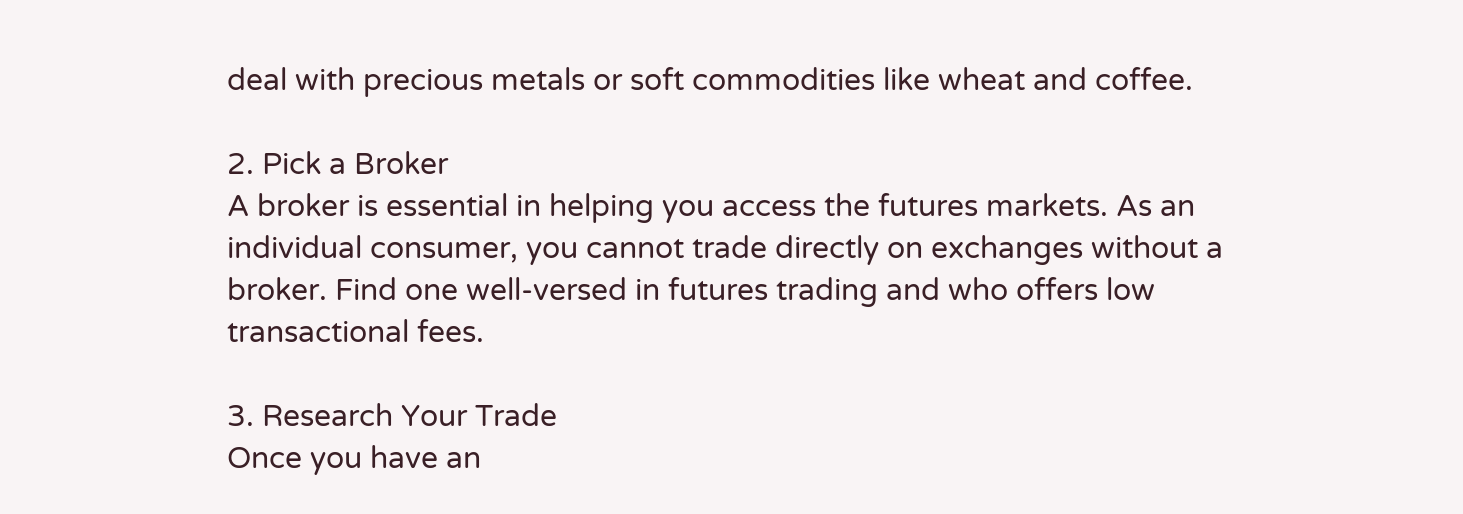deal with precious metals or soft commodities like wheat and coffee.

2. Pick a Broker
A broker is essential in helping you access the futures markets. As an individual consumer, you cannot trade directly on exchanges without a broker. Find one well-versed in futures trading and who offers low transactional fees.

3. Research Your Trade
Once you have an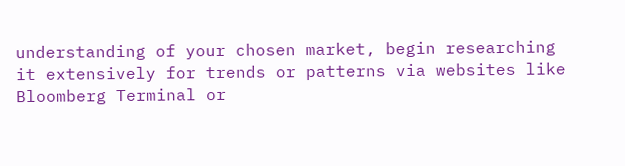understanding of your chosen market, begin researching it extensively for trends or patterns via websites like Bloomberg Terminal or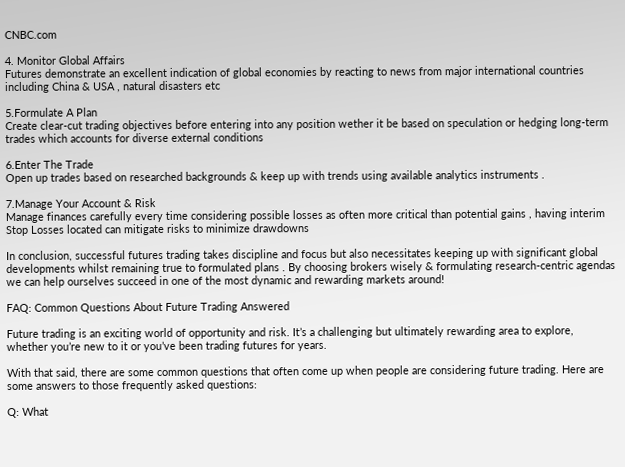CNBC.com

4. Monitor Global Affairs
Futures demonstrate an excellent indication of global economies by reacting to news from major international countries including China & USA , natural disasters etc

5.Formulate A Plan
Create clear-cut trading objectives before entering into any position wether it be based on speculation or hedging long-term trades which accounts for diverse external conditions

6.Enter The Trade
Open up trades based on researched backgrounds & keep up with trends using available analytics instruments .

7.Manage Your Account & Risk
Manage finances carefully every time considering possible losses as often more critical than potential gains , having interim Stop Losses located can mitigate risks to minimize drawdowns

In conclusion, successful futures trading takes discipline and focus but also necessitates keeping up with significant global developments whilst remaining true to formulated plans . By choosing brokers wisely & formulating research-centric agendas we can help ourselves succeed in one of the most dynamic and rewarding markets around!

FAQ: Common Questions About Future Trading Answered

Future trading is an exciting world of opportunity and risk. It’s a challenging but ultimately rewarding area to explore, whether you’re new to it or you’ve been trading futures for years.

With that said, there are some common questions that often come up when people are considering future trading. Here are some answers to those frequently asked questions:

Q: What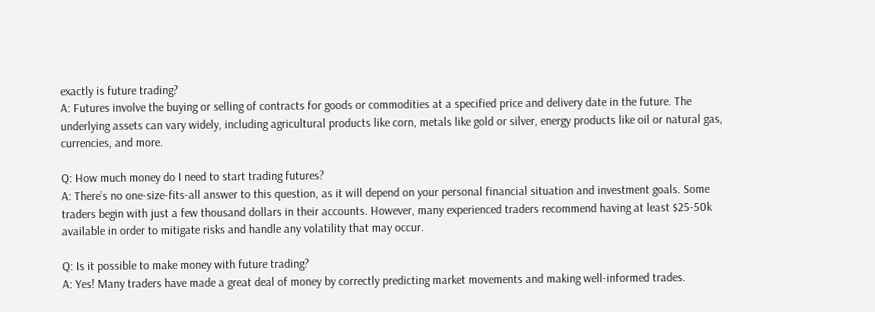exactly is future trading?
A: Futures involve the buying or selling of contracts for goods or commodities at a specified price and delivery date in the future. The underlying assets can vary widely, including agricultural products like corn, metals like gold or silver, energy products like oil or natural gas, currencies, and more.

Q: How much money do I need to start trading futures?
A: There’s no one-size-fits-all answer to this question, as it will depend on your personal financial situation and investment goals. Some traders begin with just a few thousand dollars in their accounts. However, many experienced traders recommend having at least $25-50k available in order to mitigate risks and handle any volatility that may occur.

Q: Is it possible to make money with future trading?
A: Yes! Many traders have made a great deal of money by correctly predicting market movements and making well-informed trades.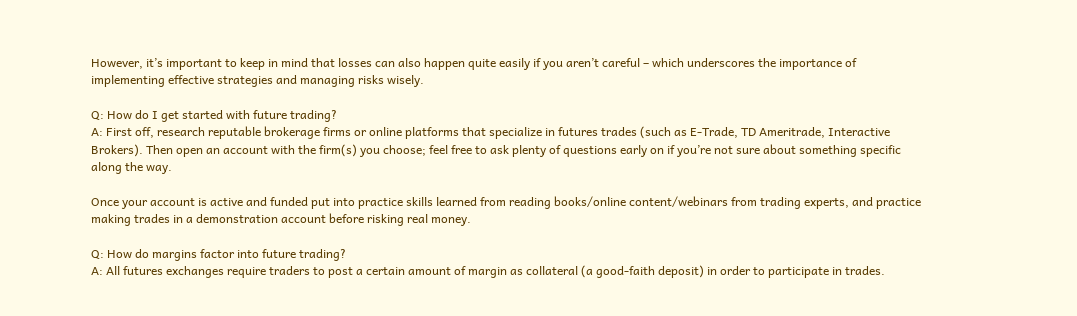However, it’s important to keep in mind that losses can also happen quite easily if you aren’t careful – which underscores the importance of implementing effective strategies and managing risks wisely.

Q: How do I get started with future trading?
A: First off, research reputable brokerage firms or online platforms that specialize in futures trades (such as E-Trade, TD Ameritrade, Interactive Brokers). Then open an account with the firm(s) you choose; feel free to ask plenty of questions early on if you’re not sure about something specific along the way.

Once your account is active and funded put into practice skills learned from reading books/online content/webinars from trading experts, and practice making trades in a demonstration account before risking real money.

Q: How do margins factor into future trading?
A: All futures exchanges require traders to post a certain amount of margin as collateral (a good-faith deposit) in order to participate in trades.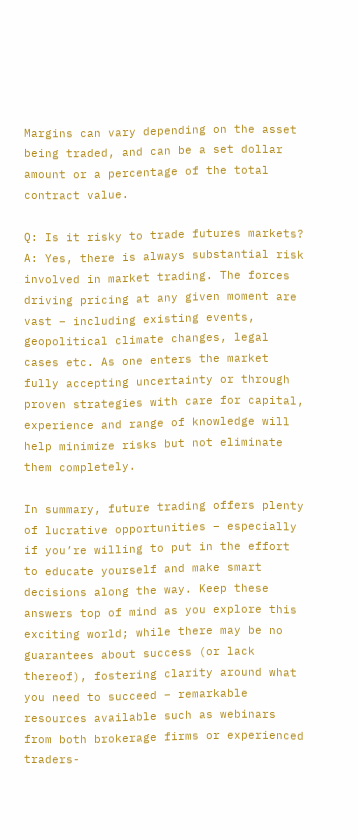Margins can vary depending on the asset being traded, and can be a set dollar amount or a percentage of the total contract value.

Q: Is it risky to trade futures markets?
A: Yes, there is always substantial risk involved in market trading. The forces driving pricing at any given moment are vast – including existing events, geopolitical climate changes, legal cases etc. As one enters the market fully accepting uncertainty or through proven strategies with care for capital, experience and range of knowledge will help minimize risks but not eliminate them completely.

In summary, future trading offers plenty of lucrative opportunities – especially if you’re willing to put in the effort to educate yourself and make smart decisions along the way. Keep these answers top of mind as you explore this exciting world; while there may be no guarantees about success (or lack thereof), fostering clarity around what you need to succeed – remarkable resources available such as webinars from both brokerage firms or experienced traders-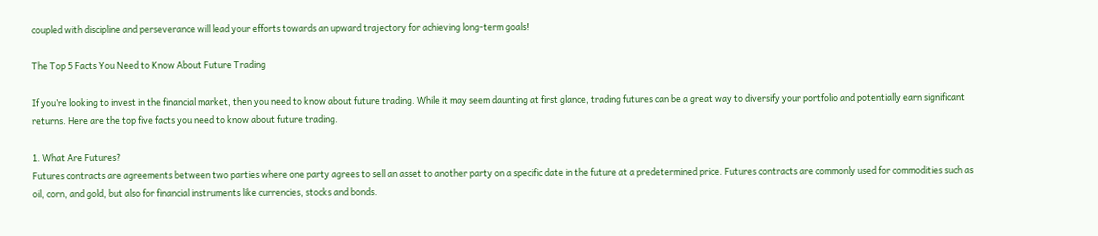coupled with discipline and perseverance will lead your efforts towards an upward trajectory for achieving long-term goals!

The Top 5 Facts You Need to Know About Future Trading

If you’re looking to invest in the financial market, then you need to know about future trading. While it may seem daunting at first glance, trading futures can be a great way to diversify your portfolio and potentially earn significant returns. Here are the top five facts you need to know about future trading.

1. What Are Futures?
Futures contracts are agreements between two parties where one party agrees to sell an asset to another party on a specific date in the future at a predetermined price. Futures contracts are commonly used for commodities such as oil, corn, and gold, but also for financial instruments like currencies, stocks and bonds.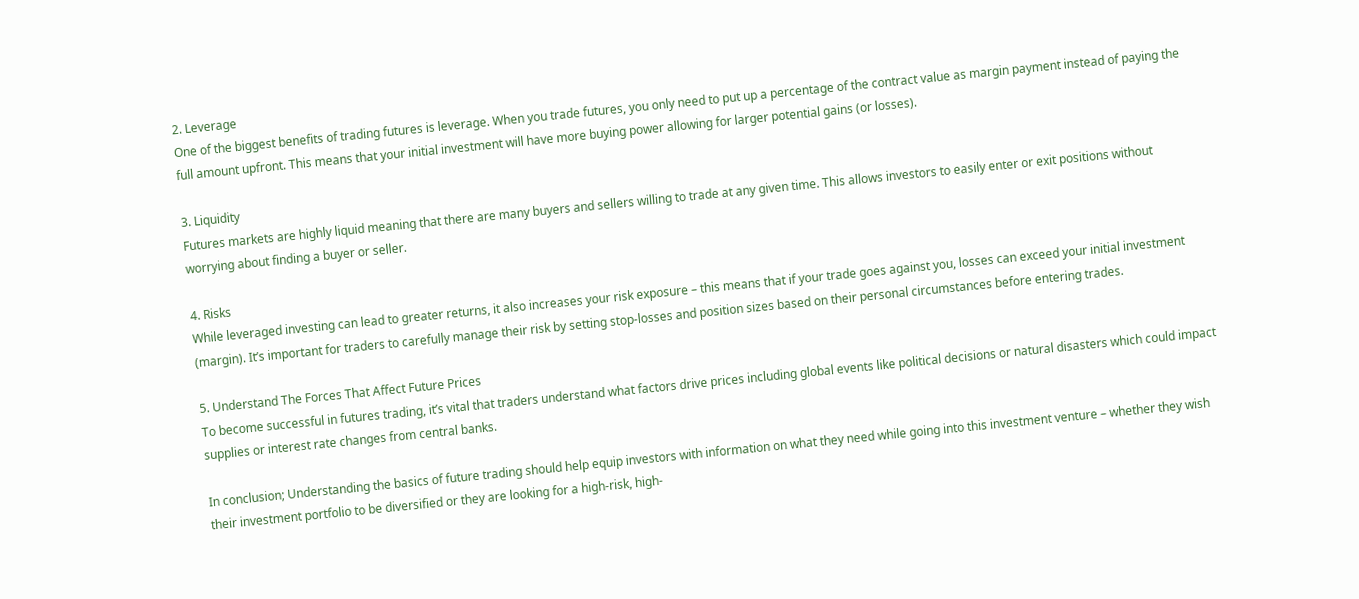2. Leverage
One of the biggest benefits of trading futures is leverage. When you trade futures, you only need to put up a percentage of the contract value as margin payment instead of paying the full amount upfront. This means that your initial investment will have more buying power allowing for larger potential gains (or losses).

3. Liquidity
Futures markets are highly liquid meaning that there are many buyers and sellers willing to trade at any given time. This allows investors to easily enter or exit positions without worrying about finding a buyer or seller.

4. Risks
While leveraged investing can lead to greater returns, it also increases your risk exposure – this means that if your trade goes against you, losses can exceed your initial investment (margin). It’s important for traders to carefully manage their risk by setting stop-losses and position sizes based on their personal circumstances before entering trades.

5. Understand The Forces That Affect Future Prices
To become successful in futures trading, it’s vital that traders understand what factors drive prices including global events like political decisions or natural disasters which could impact supplies or interest rate changes from central banks.

In conclusion; Understanding the basics of future trading should help equip investors with information on what they need while going into this investment venture – whether they wish their investment portfolio to be diversified or they are looking for a high-risk, high-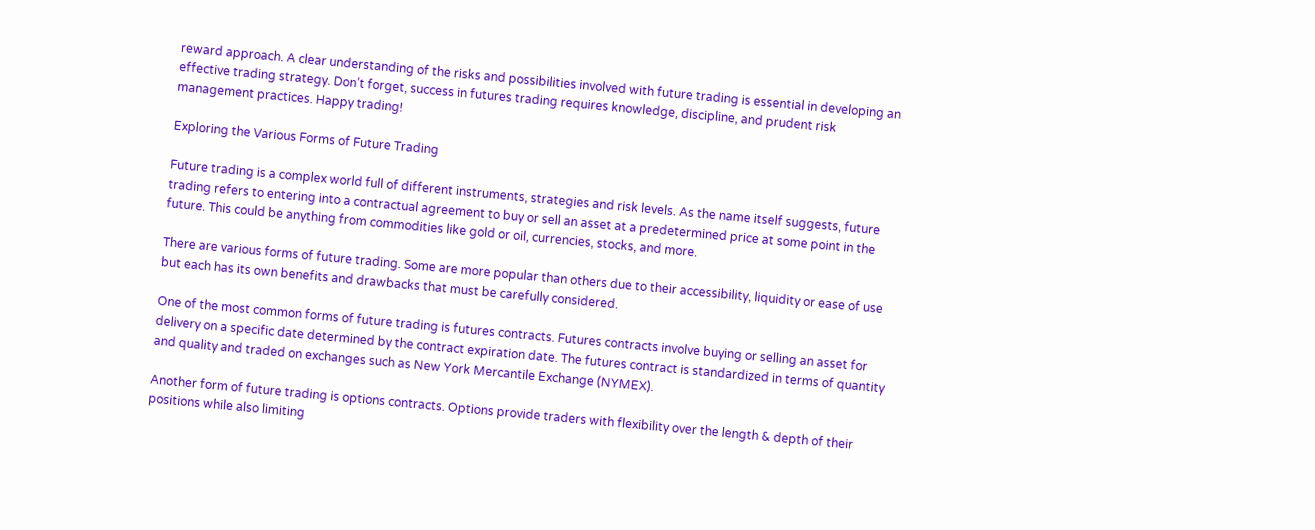reward approach. A clear understanding of the risks and possibilities involved with future trading is essential in developing an effective trading strategy. Don’t forget, success in futures trading requires knowledge, discipline, and prudent risk management practices. Happy trading!

Exploring the Various Forms of Future Trading

Future trading is a complex world full of different instruments, strategies and risk levels. As the name itself suggests, future trading refers to entering into a contractual agreement to buy or sell an asset at a predetermined price at some point in the future. This could be anything from commodities like gold or oil, currencies, stocks, and more.

There are various forms of future trading. Some are more popular than others due to their accessibility, liquidity or ease of use but each has its own benefits and drawbacks that must be carefully considered.

One of the most common forms of future trading is futures contracts. Futures contracts involve buying or selling an asset for delivery on a specific date determined by the contract expiration date. The futures contract is standardized in terms of quantity and quality and traded on exchanges such as New York Mercantile Exchange (NYMEX).

Another form of future trading is options contracts. Options provide traders with flexibility over the length & depth of their positions while also limiting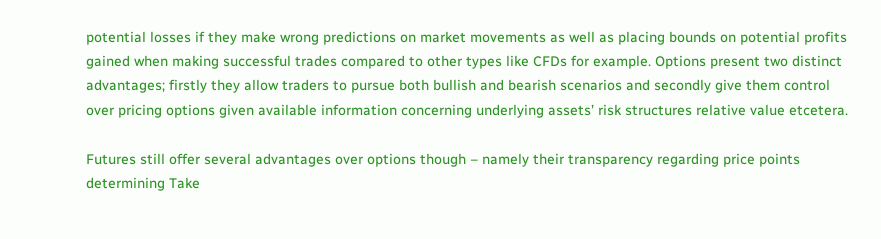potential losses if they make wrong predictions on market movements as well as placing bounds on potential profits gained when making successful trades compared to other types like CFDs for example. Options present two distinct advantages; firstly they allow traders to pursue both bullish and bearish scenarios and secondly give them control over pricing options given available information concerning underlying assets’ risk structures relative value etcetera.

Futures still offer several advantages over options though – namely their transparency regarding price points determining Take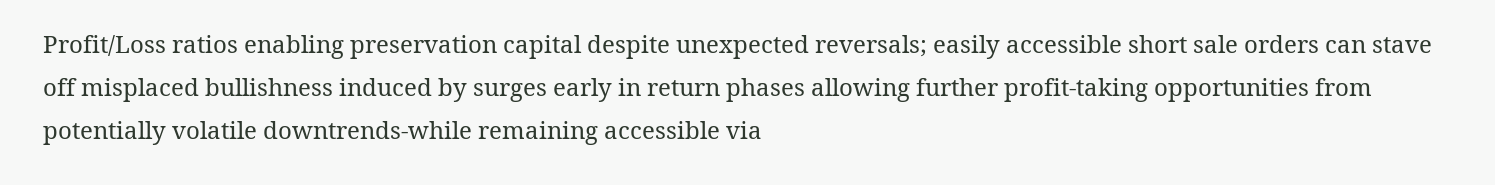Profit/Loss ratios enabling preservation capital despite unexpected reversals; easily accessible short sale orders can stave off misplaced bullishness induced by surges early in return phases allowing further profit-taking opportunities from potentially volatile downtrends-while remaining accessible via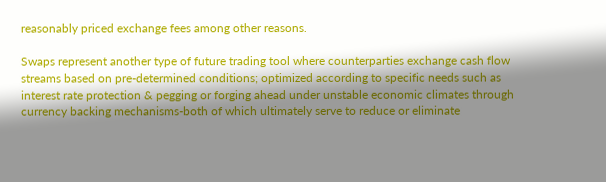reasonably priced exchange fees among other reasons.

Swaps represent another type of future trading tool where counterparties exchange cash flow streams based on pre-determined conditions; optimized according to specific needs such as interest rate protection & pegging or forging ahead under unstable economic climates through currency backing mechanisms-both of which ultimately serve to reduce or eliminate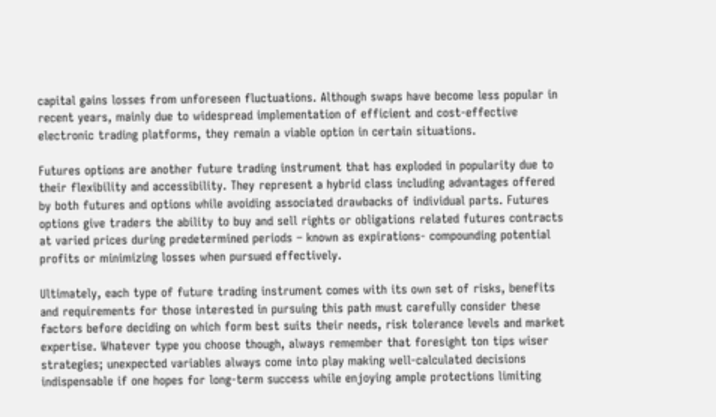capital gains losses from unforeseen fluctuations. Although swaps have become less popular in recent years, mainly due to widespread implementation of efficient and cost-effective electronic trading platforms, they remain a viable option in certain situations.

Futures options are another future trading instrument that has exploded in popularity due to their flexibility and accessibility. They represent a hybrid class including advantages offered by both futures and options while avoiding associated drawbacks of individual parts. Futures options give traders the ability to buy and sell rights or obligations related futures contracts at varied prices during predetermined periods – known as expirations- compounding potential profits or minimizing losses when pursued effectively.

Ultimately, each type of future trading instrument comes with its own set of risks, benefits and requirements for those interested in pursuing this path must carefully consider these factors before deciding on which form best suits their needs, risk tolerance levels and market expertise. Whatever type you choose though, always remember that foresight ton tips wiser strategies; unexpected variables always come into play making well-calculated decisions indispensable if one hopes for long-term success while enjoying ample protections limiting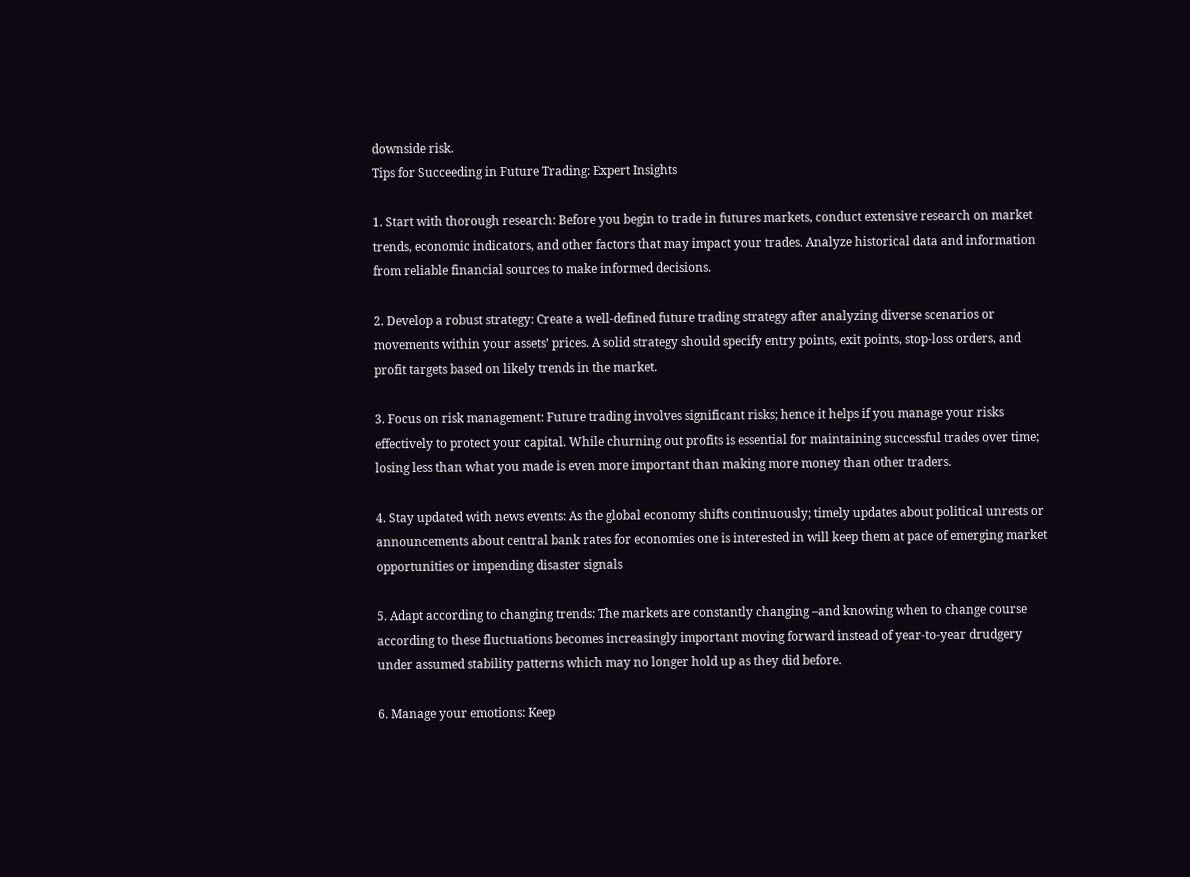downside risk.
Tips for Succeeding in Future Trading: Expert Insights

1. Start with thorough research: Before you begin to trade in futures markets, conduct extensive research on market trends, economic indicators, and other factors that may impact your trades. Analyze historical data and information from reliable financial sources to make informed decisions.

2. Develop a robust strategy: Create a well-defined future trading strategy after analyzing diverse scenarios or movements within your assets’ prices. A solid strategy should specify entry points, exit points, stop-loss orders, and profit targets based on likely trends in the market.

3. Focus on risk management: Future trading involves significant risks; hence it helps if you manage your risks effectively to protect your capital. While churning out profits is essential for maintaining successful trades over time; losing less than what you made is even more important than making more money than other traders.

4. Stay updated with news events: As the global economy shifts continuously; timely updates about political unrests or announcements about central bank rates for economies one is interested in will keep them at pace of emerging market opportunities or impending disaster signals

5. Adapt according to changing trends: The markets are constantly changing –and knowing when to change course according to these fluctuations becomes increasingly important moving forward instead of year-to-year drudgery under assumed stability patterns which may no longer hold up as they did before.

6. Manage your emotions: Keep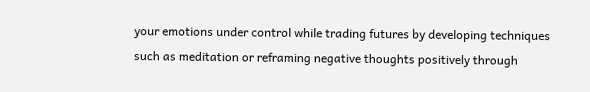your emotions under control while trading futures by developing techniques such as meditation or reframing negative thoughts positively through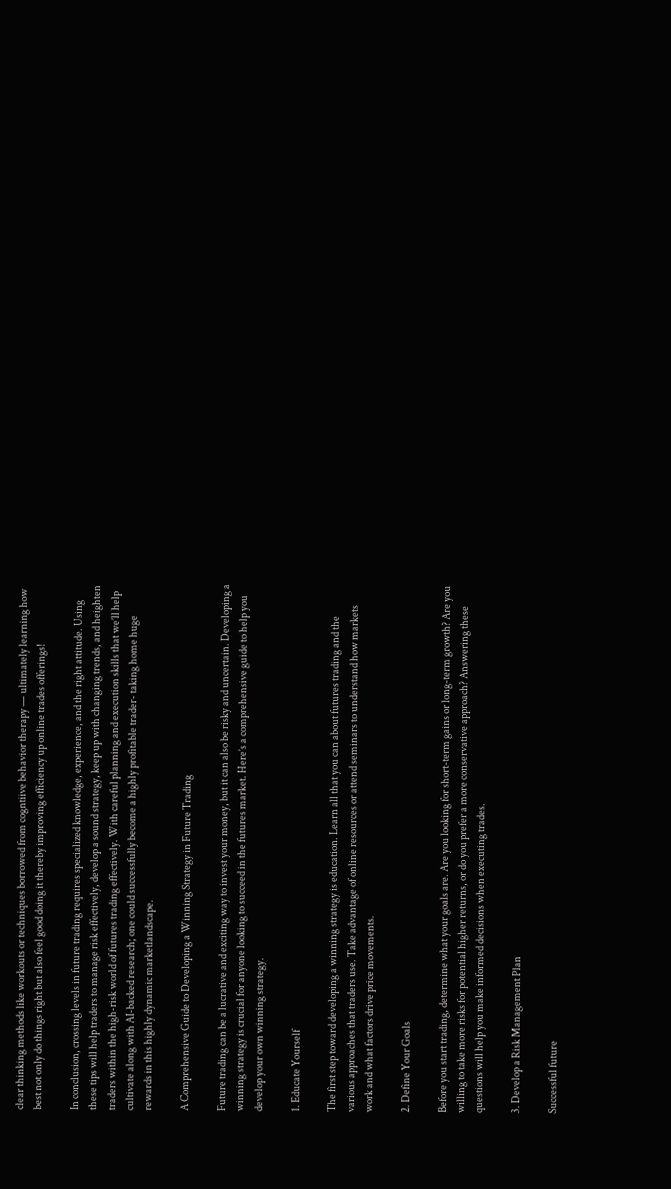clear thinking methods like workouts or techniques borrowed from cogntiive behavior therapy — ultimately learning how best not only do things right but also feel good doing it thereby improving efficiency up online trades offerings!

In conclusion, crossing levels in future trading requires specialized knowledge, experience, and the right attitude. Using these tips will help traders to manage risk effectively, develop a sound strategy, keep up with changing trends, and heighten traders within the high-risk world of futures trading effectively. With careful planning and execution skills that we’ll help cultivate along with AI-backed research; one could successfully become a highly profitable trader- taking home huge rewards in this highly dynamic marketlandscape.

A Comprehensive Guide to Developing a Winning Strategy in Future Trading

Future trading can be a lucrative and exciting way to invest your money, but it can also be risky and uncertain. Developing a winning strategy is crucial for anyone looking to succeed in the futures market. Here’s a comprehensive guide to help you develop your own winning strategy.

1. Educate Yourself

The first step toward developing a winning strategy is education. Learn all that you can about futures trading and the various approaches that traders use. Take advantage of online resources or attend seminars to understand how markets work and what factors drive price movements.

2. Define Your Goals

Before you start trading, determine what your goals are. Are you looking for short-term gains or long-term growth? Are you willing to take more risks for potential higher returns, or do you prefer a more conservative approach? Answering these questions will help you make informed decisions when executing trades.

3. Develop a Risk Management Plan

Successful future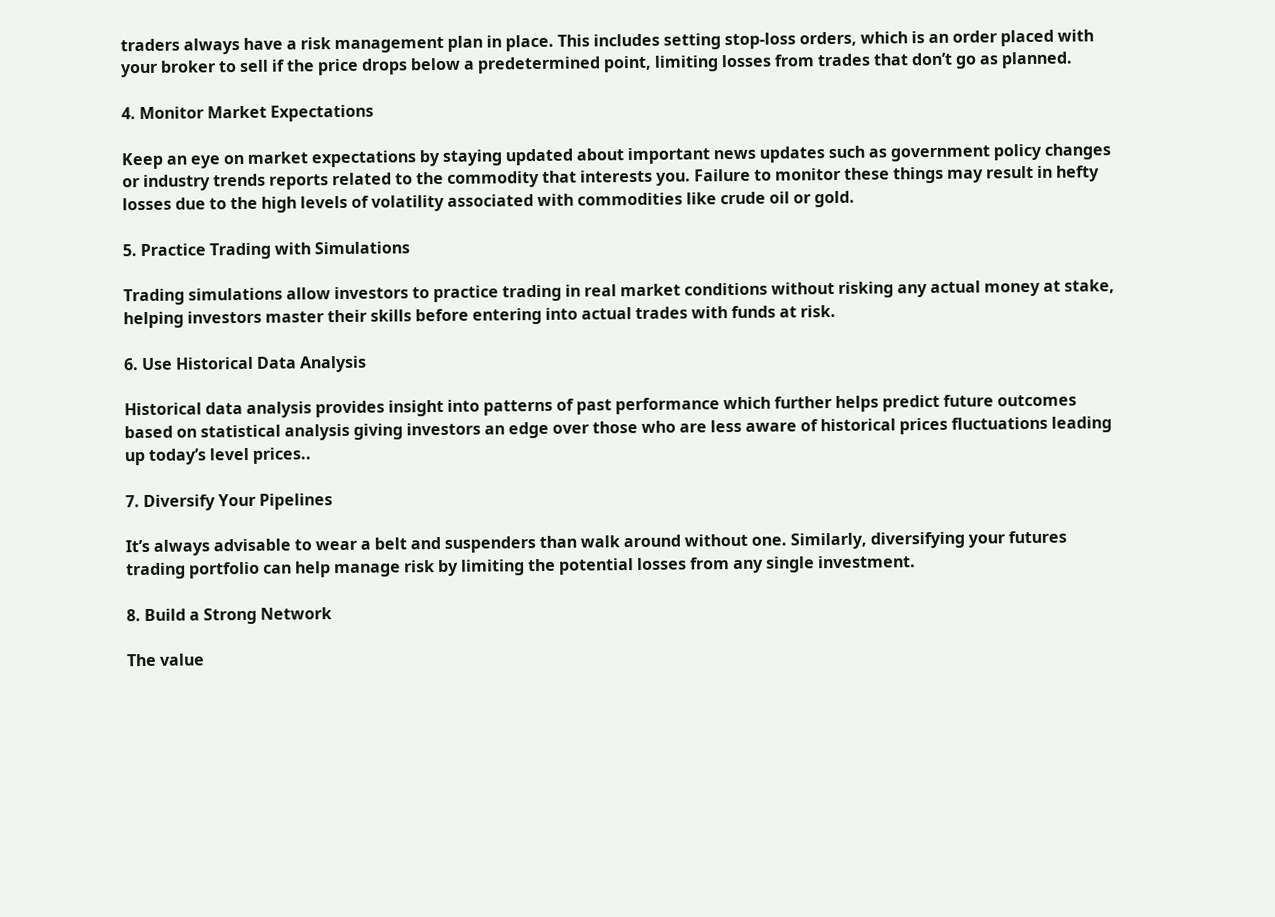traders always have a risk management plan in place. This includes setting stop-loss orders, which is an order placed with your broker to sell if the price drops below a predetermined point, limiting losses from trades that don’t go as planned.

4. Monitor Market Expectations

Keep an eye on market expectations by staying updated about important news updates such as government policy changes or industry trends reports related to the commodity that interests you. Failure to monitor these things may result in hefty losses due to the high levels of volatility associated with commodities like crude oil or gold.

5. Practice Trading with Simulations

Trading simulations allow investors to practice trading in real market conditions without risking any actual money at stake, helping investors master their skills before entering into actual trades with funds at risk.

6. Use Historical Data Analysis

Historical data analysis provides insight into patterns of past performance which further helps predict future outcomes based on statistical analysis giving investors an edge over those who are less aware of historical prices fluctuations leading up today’s level prices..

7. Diversify Your Pipelines

It’s always advisable to wear a belt and suspenders than walk around without one. Similarly, diversifying your futures trading portfolio can help manage risk by limiting the potential losses from any single investment.

8. Build a Strong Network

The value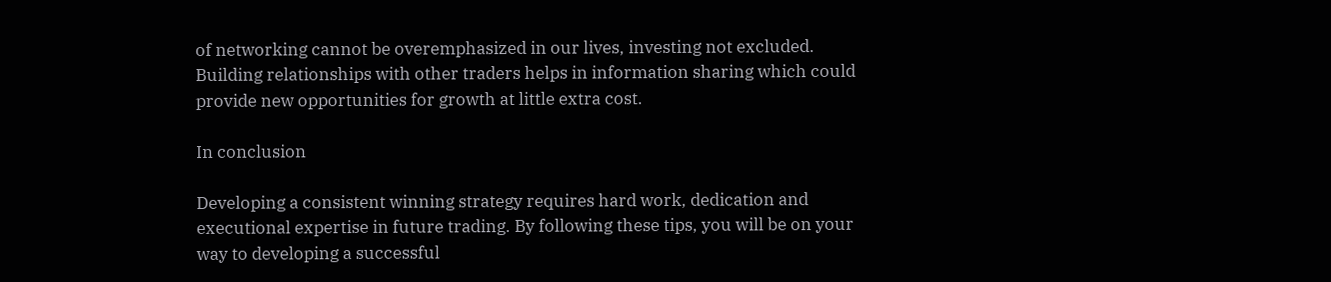of networking cannot be overemphasized in our lives, investing not excluded. Building relationships with other traders helps in information sharing which could provide new opportunities for growth at little extra cost.

In conclusion

Developing a consistent winning strategy requires hard work, dedication and executional expertise in future trading. By following these tips, you will be on your way to developing a successful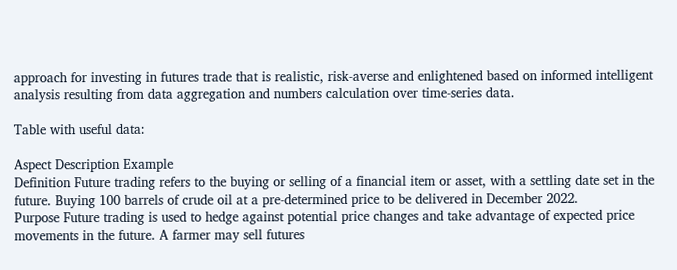approach for investing in futures trade that is realistic, risk-averse and enlightened based on informed intelligent analysis resulting from data aggregation and numbers calculation over time-series data.

Table with useful data:

Aspect Description Example
Definition Future trading refers to the buying or selling of a financial item or asset, with a settling date set in the future. Buying 100 barrels of crude oil at a pre-determined price to be delivered in December 2022.
Purpose Future trading is used to hedge against potential price changes and take advantage of expected price movements in the future. A farmer may sell futures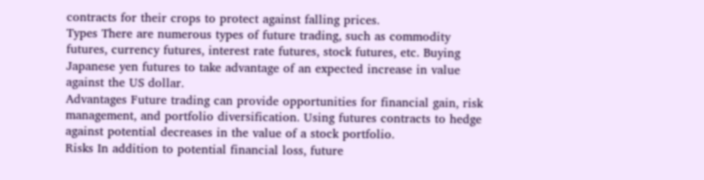contracts for their crops to protect against falling prices.
Types There are numerous types of future trading, such as commodity futures, currency futures, interest rate futures, stock futures, etc. Buying Japanese yen futures to take advantage of an expected increase in value against the US dollar.
Advantages Future trading can provide opportunities for financial gain, risk management, and portfolio diversification. Using futures contracts to hedge against potential decreases in the value of a stock portfolio.
Risks In addition to potential financial loss, future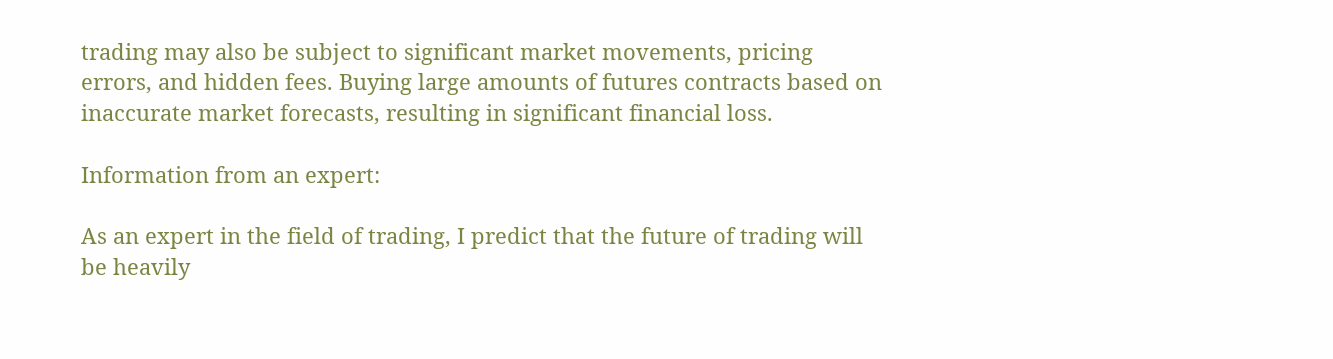trading may also be subject to significant market movements, pricing errors, and hidden fees. Buying large amounts of futures contracts based on inaccurate market forecasts, resulting in significant financial loss.

Information from an expert:

As an expert in the field of trading, I predict that the future of trading will be heavily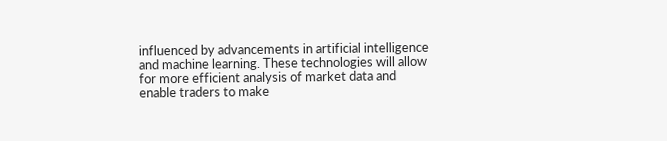influenced by advancements in artificial intelligence and machine learning. These technologies will allow for more efficient analysis of market data and enable traders to make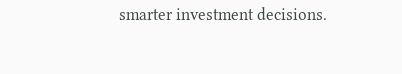smarter investment decisions.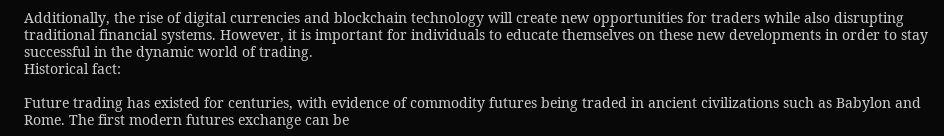Additionally, the rise of digital currencies and blockchain technology will create new opportunities for traders while also disrupting traditional financial systems. However, it is important for individuals to educate themselves on these new developments in order to stay successful in the dynamic world of trading.
Historical fact:

Future trading has existed for centuries, with evidence of commodity futures being traded in ancient civilizations such as Babylon and Rome. The first modern futures exchange can be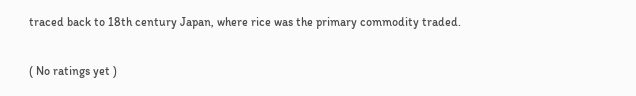traced back to 18th century Japan, where rice was the primary commodity traded.

( No ratings yet )